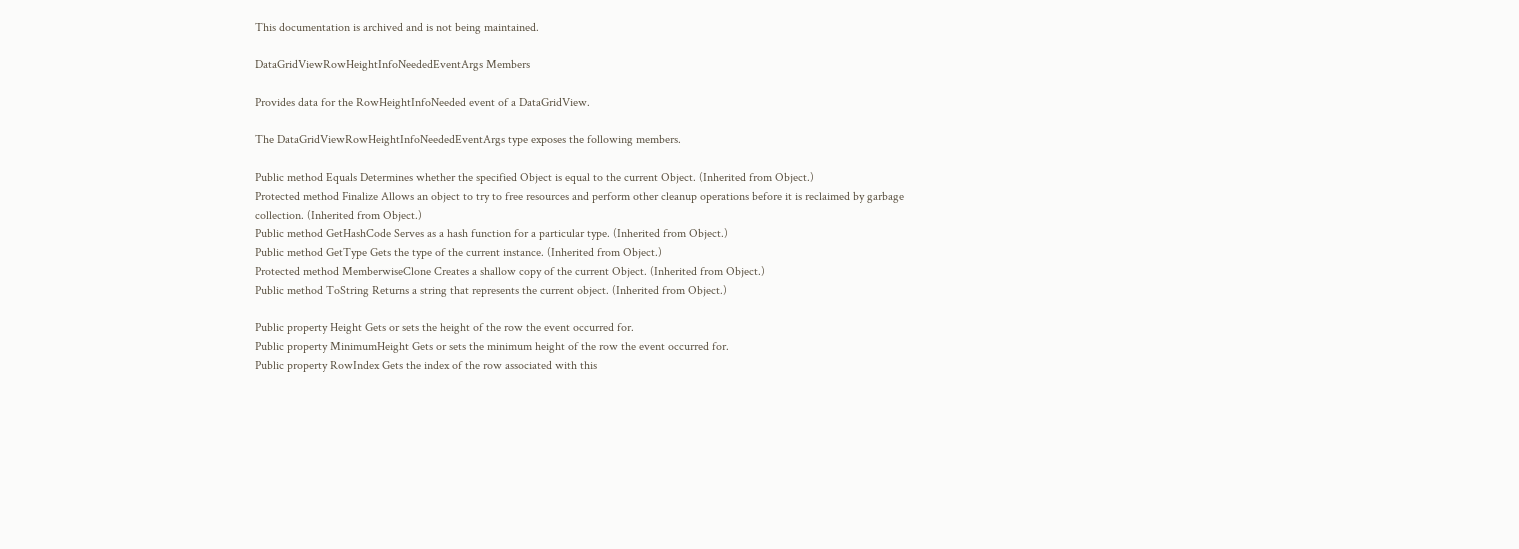This documentation is archived and is not being maintained.

DataGridViewRowHeightInfoNeededEventArgs Members

Provides data for the RowHeightInfoNeeded event of a DataGridView.

The DataGridViewRowHeightInfoNeededEventArgs type exposes the following members.

Public method Equals Determines whether the specified Object is equal to the current Object. (Inherited from Object.)
Protected method Finalize Allows an object to try to free resources and perform other cleanup operations before it is reclaimed by garbage collection. (Inherited from Object.)
Public method GetHashCode Serves as a hash function for a particular type. (Inherited from Object.)
Public method GetType Gets the type of the current instance. (Inherited from Object.)
Protected method MemberwiseClone Creates a shallow copy of the current Object. (Inherited from Object.)
Public method ToString Returns a string that represents the current object. (Inherited from Object.)

Public property Height Gets or sets the height of the row the event occurred for.
Public property MinimumHeight Gets or sets the minimum height of the row the event occurred for.
Public property RowIndex Gets the index of the row associated with this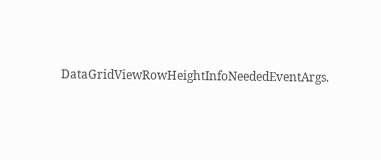DataGridViewRowHeightInfoNeededEventArgs.